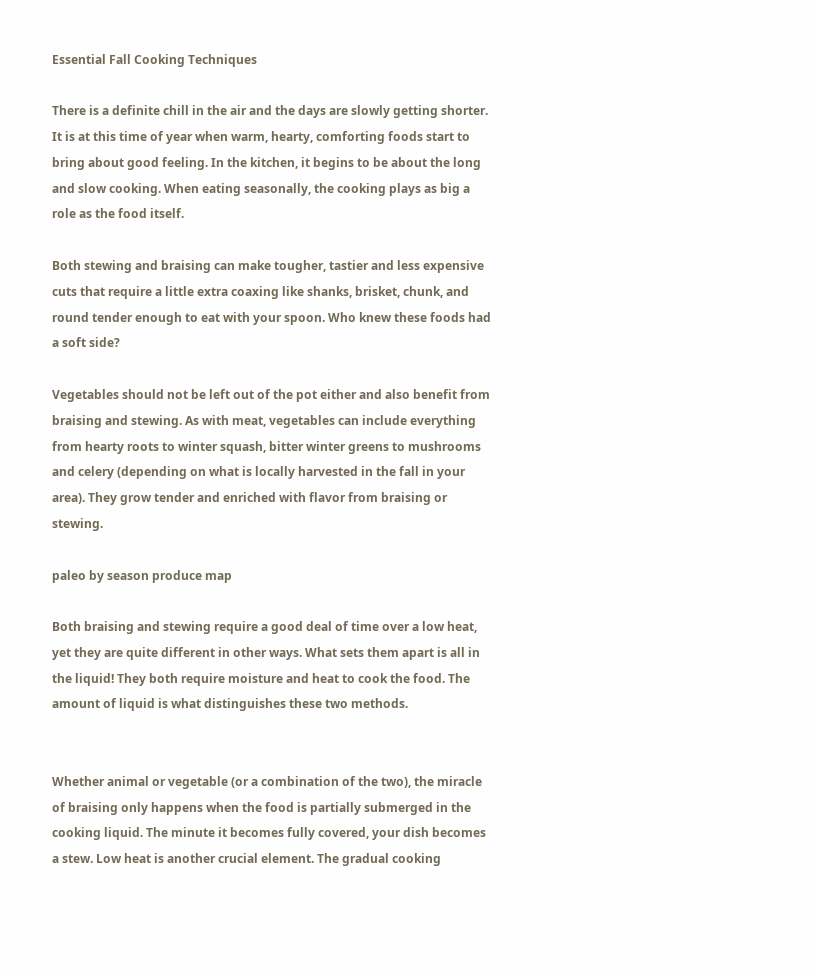Essential Fall Cooking Techniques

There is a definite chill in the air and the days are slowly getting shorter. It is at this time of year when warm, hearty, comforting foods start to bring about good feeling. In the kitchen, it begins to be about the long and slow cooking. When eating seasonally, the cooking plays as big a role as the food itself.

Both stewing and braising can make tougher, tastier and less expensive cuts that require a little extra coaxing like shanks, brisket, chunk, and round tender enough to eat with your spoon. Who knew these foods had a soft side?

Vegetables should not be left out of the pot either and also benefit from braising and stewing. As with meat, vegetables can include everything from hearty roots to winter squash, bitter winter greens to mushrooms and celery (depending on what is locally harvested in the fall in your area). They grow tender and enriched with flavor from braising or stewing.

paleo by season produce map

Both braising and stewing require a good deal of time over a low heat, yet they are quite different in other ways. What sets them apart is all in the liquid! They both require moisture and heat to cook the food. The amount of liquid is what distinguishes these two methods.


Whether animal or vegetable (or a combination of the two), the miracle of braising only happens when the food is partially submerged in the cooking liquid. The minute it becomes fully covered, your dish becomes a stew. Low heat is another crucial element. The gradual cooking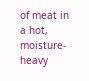of meat in a hot, moisture-heavy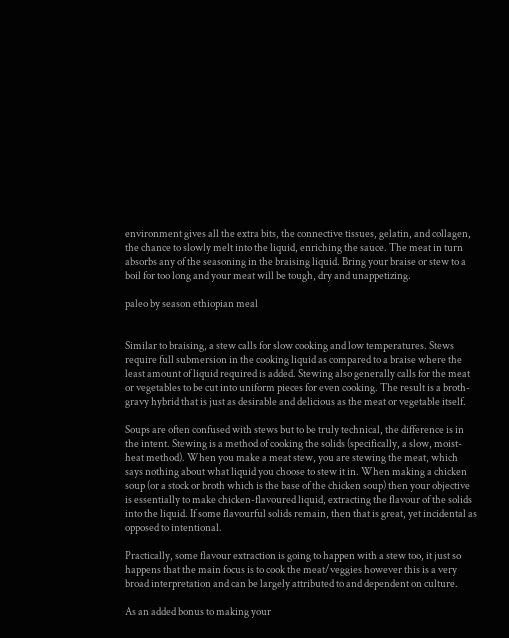environment gives all the extra bits, the connective tissues, gelatin, and collagen, the chance to slowly melt into the liquid, enriching the sauce. The meat in turn absorbs any of the seasoning in the braising liquid. Bring your braise or stew to a boil for too long and your meat will be tough, dry and unappetizing.

paleo by season ethiopian meal


Similar to braising, a stew calls for slow cooking and low temperatures. Stews require full submersion in the cooking liquid as compared to a braise where the least amount of liquid required is added. Stewing also generally calls for the meat or vegetables to be cut into uniform pieces for even cooking. The result is a broth-gravy hybrid that is just as desirable and delicious as the meat or vegetable itself.

Soups are often confused with stews but to be truly technical, the difference is in the intent. Stewing is a method of cooking the solids (specifically, a slow, moist-heat method). When you make a meat stew, you are stewing the meat, which says nothing about what liquid you choose to stew it in. When making a chicken soup (or a stock or broth which is the base of the chicken soup) then your objective is essentially to make chicken-flavoured liquid, extracting the flavour of the solids into the liquid. If some flavourful solids remain, then that is great, yet incidental as opposed to intentional.

Practically, some flavour extraction is going to happen with a stew too, it just so happens that the main focus is to cook the meat/veggies however this is a very broad interpretation and can be largely attributed to and dependent on culture.

As an added bonus to making your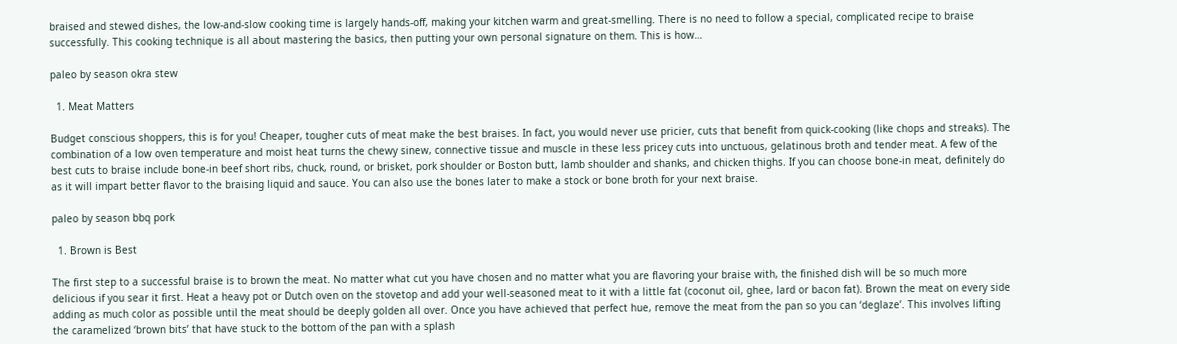braised and stewed dishes, the low-and-slow cooking time is largely hands-off, making your kitchen warm and great-smelling. There is no need to follow a special, complicated recipe to braise successfully. This cooking technique is all about mastering the basics, then putting your own personal signature on them. This is how…

paleo by season okra stew

  1. Meat Matters

Budget conscious shoppers, this is for you! Cheaper, tougher cuts of meat make the best braises. In fact, you would never use pricier, cuts that benefit from quick-cooking (like chops and streaks). The combination of a low oven temperature and moist heat turns the chewy sinew, connective tissue and muscle in these less pricey cuts into unctuous, gelatinous broth and tender meat. A few of the best cuts to braise include bone-in beef short ribs, chuck, round, or brisket, pork shoulder or Boston butt, lamb shoulder and shanks, and chicken thighs. If you can choose bone-in meat, definitely do as it will impart better flavor to the braising liquid and sauce. You can also use the bones later to make a stock or bone broth for your next braise.

paleo by season bbq pork

  1. Brown is Best

The first step to a successful braise is to brown the meat. No matter what cut you have chosen and no matter what you are flavoring your braise with, the finished dish will be so much more delicious if you sear it first. Heat a heavy pot or Dutch oven on the stovetop and add your well-seasoned meat to it with a little fat (coconut oil, ghee, lard or bacon fat). Brown the meat on every side adding as much color as possible until the meat should be deeply golden all over. Once you have achieved that perfect hue, remove the meat from the pan so you can ‘deglaze’. This involves lifting the caramelized ‘brown bits’ that have stuck to the bottom of the pan with a splash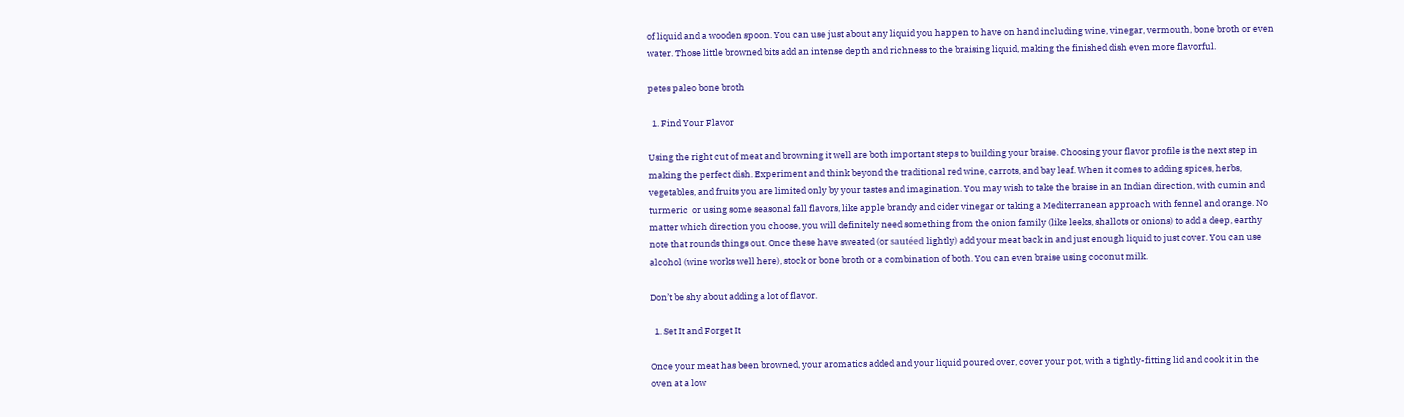of liquid and a wooden spoon. You can use just about any liquid you happen to have on hand including wine, vinegar, vermouth, bone broth or even water. Those little browned bits add an intense depth and richness to the braising liquid, making the finished dish even more flavorful.

petes paleo bone broth

  1. Find Your Flavor

Using the right cut of meat and browning it well are both important steps to building your braise. Choosing your flavor profile is the next step in making the perfect dish. Experiment and think beyond the traditional red wine, carrots, and bay leaf. When it comes to adding spices, herbs, vegetables, and fruits you are limited only by your tastes and imagination. You may wish to take the braise in an Indian direction, with cumin and turmeric  or using some seasonal fall flavors, like apple brandy and cider vinegar or taking a Mediterranean approach with fennel and orange. No matter which direction you choose, you will definitely need something from the onion family (like leeks, shallots or onions) to add a deep, earthy note that rounds things out. Once these have sweated (or sautéed lightly) add your meat back in and just enough liquid to just cover. You can use alcohol (wine works well here), stock or bone broth or a combination of both. You can even braise using coconut milk.

Don’t be shy about adding a lot of flavor.

  1. Set It and Forget It

Once your meat has been browned, your aromatics added and your liquid poured over, cover your pot, with a tightly-fitting lid and cook it in the oven at a low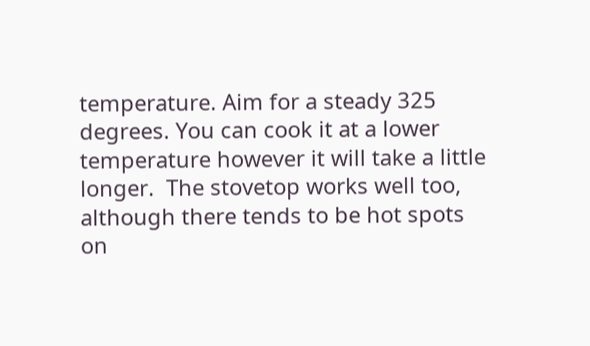temperature. Aim for a steady 325 degrees. You can cook it at a lower temperature however it will take a little longer.  The stovetop works well too, although there tends to be hot spots on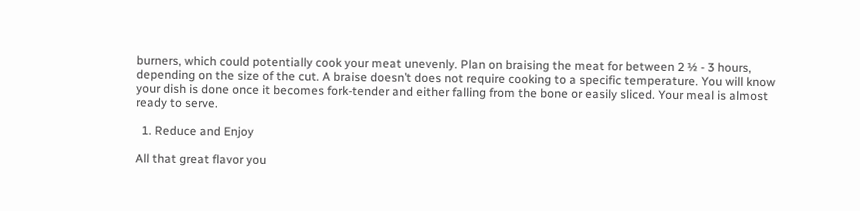burners, which could potentially cook your meat unevenly. Plan on braising the meat for between 2 ½ - 3 hours, depending on the size of the cut. A braise doesn’t does not require cooking to a specific temperature. You will know your dish is done once it becomes fork-tender and either falling from the bone or easily sliced. Your meal is almost ready to serve.

  1. Reduce and Enjoy

All that great flavor you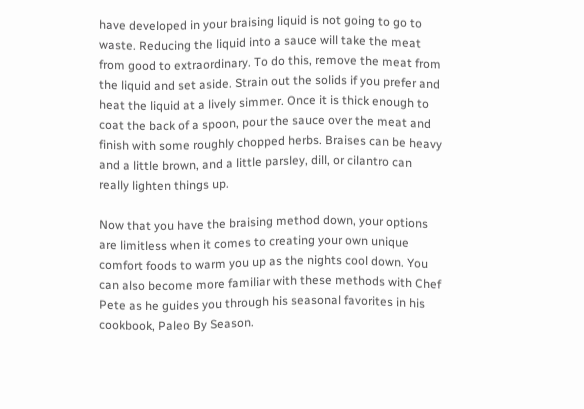have developed in your braising liquid is not going to go to waste. Reducing the liquid into a sauce will take the meat from good to extraordinary. To do this, remove the meat from the liquid and set aside. Strain out the solids if you prefer and heat the liquid at a lively simmer. Once it is thick enough to coat the back of a spoon, pour the sauce over the meat and finish with some roughly chopped herbs. Braises can be heavy and a little brown, and a little parsley, dill, or cilantro can really lighten things up.

Now that you have the braising method down, your options are limitless when it comes to creating your own unique comfort foods to warm you up as the nights cool down. You can also become more familiar with these methods with Chef Pete as he guides you through his seasonal favorites in his cookbook, Paleo By Season.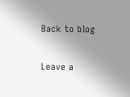Back to blog

Leave a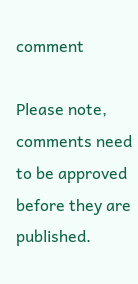comment

Please note, comments need to be approved before they are published.